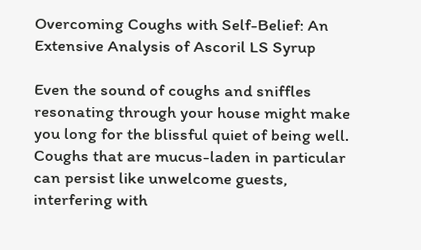Overcoming Coughs with Self-Belief: An Extensive Analysis of Ascoril LS Syrup

Even the sound of coughs and sniffles resonating through your house might make you long for the blissful quiet of being well. Coughs that are mucus-laden in particular can persist like unwelcome guests, interfering with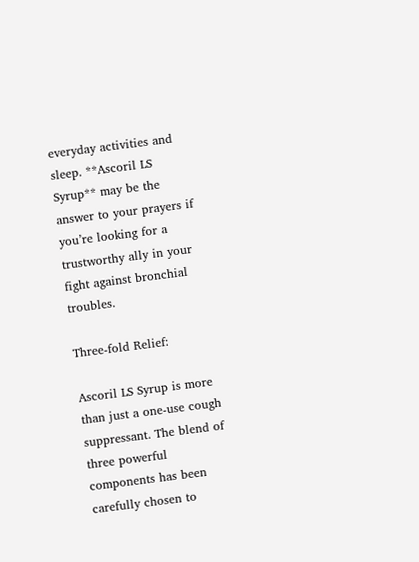everyday activities and sleep. **Ascoril LS Syrup** may be the answer to your prayers if you’re looking for a trustworthy ally in your fight against bronchial troubles.

Three-fold Relief:

Ascoril LS Syrup is more than just a one-use cough suppressant. The blend of three powerful components has been carefully chosen to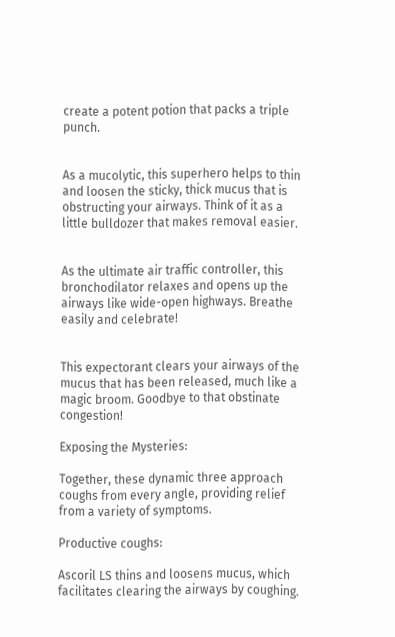create a potent potion that packs a triple punch.


As a mucolytic, this superhero helps to thin and loosen the sticky, thick mucus that is obstructing your airways. Think of it as a little bulldozer that makes removal easier.


As the ultimate air traffic controller, this bronchodilator relaxes and opens up the airways like wide-open highways. Breathe easily and celebrate!


This expectorant clears your airways of the mucus that has been released, much like a magic broom. Goodbye to that obstinate congestion!

Exposing the Mysteries:

Together, these dynamic three approach coughs from every angle, providing relief from a variety of symptoms.

Productive coughs:

Ascoril LS thins and loosens mucus, which facilitates clearing the airways by coughing.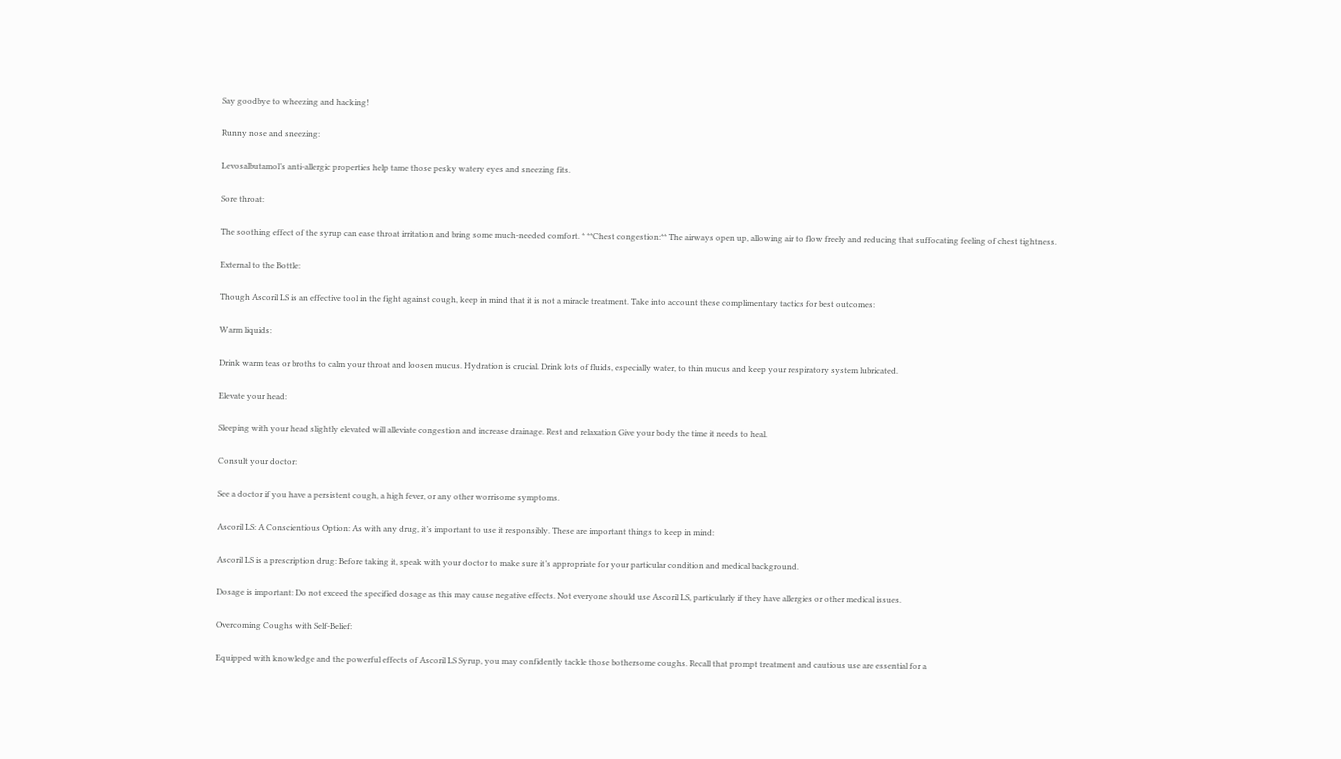Say goodbye to wheezing and hacking!

Runny nose and sneezing:

Levosalbutamol’s anti-allergic properties help tame those pesky watery eyes and sneezing fits.

Sore throat:

The soothing effect of the syrup can ease throat irritation and bring some much-needed comfort. * **Chest congestion:** The airways open up, allowing air to flow freely and reducing that suffocating feeling of chest tightness.

External to the Bottle:

Though Ascoril LS is an effective tool in the fight against cough, keep in mind that it is not a miracle treatment. Take into account these complimentary tactics for best outcomes:

Warm liquids:

Drink warm teas or broths to calm your throat and loosen mucus. Hydration is crucial. Drink lots of fluids, especially water, to thin mucus and keep your respiratory system lubricated.

Elevate your head:

Sleeping with your head slightly elevated will alleviate congestion and increase drainage. Rest and relaxation Give your body the time it needs to heal.

Consult your doctor:

See a doctor if you have a persistent cough, a high fever, or any other worrisome symptoms.

Ascoril LS: A Conscientious Option: As with any drug, it’s important to use it responsibly. These are important things to keep in mind:

Ascoril LS is a prescription drug: Before taking it, speak with your doctor to make sure it’s appropriate for your particular condition and medical background.

Dosage is important: Do not exceed the specified dosage as this may cause negative effects. Not everyone should use Ascoril LS, particularly if they have allergies or other medical issues.

Overcoming Coughs with Self-Belief:

Equipped with knowledge and the powerful effects of Ascoril LS Syrup, you may confidently tackle those bothersome coughs. Recall that prompt treatment and cautious use are essential for a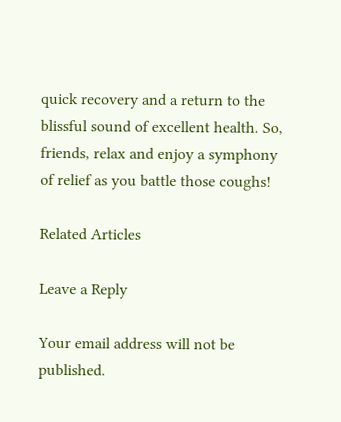quick recovery and a return to the blissful sound of excellent health. So, friends, relax and enjoy a symphony of relief as you battle those coughs!

Related Articles

Leave a Reply

Your email address will not be published.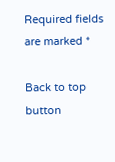Required fields are marked *

Back to top button